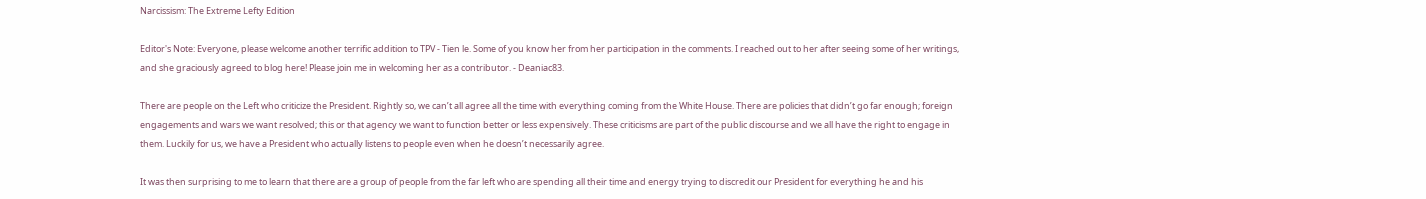Narcissism: The Extreme Lefty Edition

Editor's Note: Everyone, please welcome another terrific addition to TPV - Tien le. Some of you know her from her participation in the comments. I reached out to her after seeing some of her writings, and she graciously agreed to blog here! Please join me in welcoming her as a contributor. - Deaniac83.

There are people on the Left who criticize the President. Rightly so, we can’t all agree all the time with everything coming from the White House. There are policies that didn’t go far enough; foreign engagements and wars we want resolved; this or that agency we want to function better or less expensively. These criticisms are part of the public discourse and we all have the right to engage in them. Luckily for us, we have a President who actually listens to people even when he doesn’t necessarily agree.

It was then surprising to me to learn that there are a group of people from the far left who are spending all their time and energy trying to discredit our President for everything he and his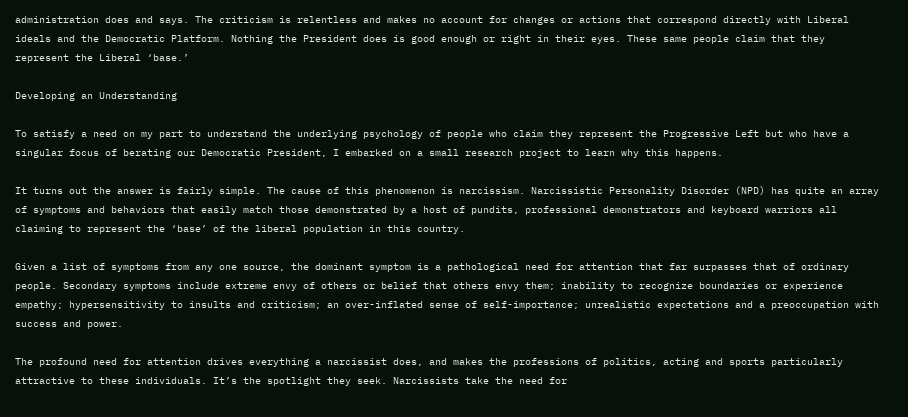administration does and says. The criticism is relentless and makes no account for changes or actions that correspond directly with Liberal ideals and the Democratic Platform. Nothing the President does is good enough or right in their eyes. These same people claim that they represent the Liberal ‘base.’

Developing an Understanding

To satisfy a need on my part to understand the underlying psychology of people who claim they represent the Progressive Left but who have a singular focus of berating our Democratic President, I embarked on a small research project to learn why this happens.

It turns out the answer is fairly simple. The cause of this phenomenon is narcissism. Narcissistic Personality Disorder (NPD) has quite an array of symptoms and behaviors that easily match those demonstrated by a host of pundits, professional demonstrators and keyboard warriors all claiming to represent the ‘base’ of the liberal population in this country.

Given a list of symptoms from any one source, the dominant symptom is a pathological need for attention that far surpasses that of ordinary people. Secondary symptoms include extreme envy of others or belief that others envy them; inability to recognize boundaries or experience empathy; hypersensitivity to insults and criticism; an over-inflated sense of self-importance; unrealistic expectations and a preoccupation with success and power.

The profound need for attention drives everything a narcissist does, and makes the professions of politics, acting and sports particularly attractive to these individuals. It’s the spotlight they seek. Narcissists take the need for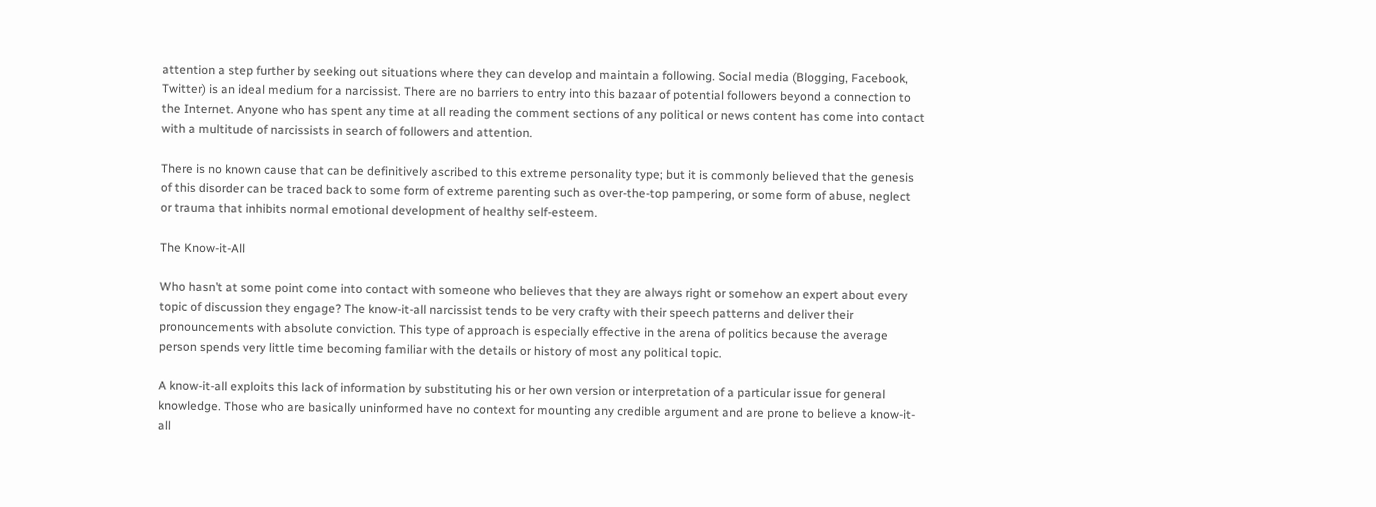attention a step further by seeking out situations where they can develop and maintain a following. Social media (Blogging, Facebook, Twitter) is an ideal medium for a narcissist. There are no barriers to entry into this bazaar of potential followers beyond a connection to the Internet. Anyone who has spent any time at all reading the comment sections of any political or news content has come into contact with a multitude of narcissists in search of followers and attention.

There is no known cause that can be definitively ascribed to this extreme personality type; but it is commonly believed that the genesis of this disorder can be traced back to some form of extreme parenting such as over-the-top pampering, or some form of abuse, neglect or trauma that inhibits normal emotional development of healthy self-esteem.

The Know-it-All

Who hasn’t at some point come into contact with someone who believes that they are always right or somehow an expert about every topic of discussion they engage? The know-it-all narcissist tends to be very crafty with their speech patterns and deliver their pronouncements with absolute conviction. This type of approach is especially effective in the arena of politics because the average person spends very little time becoming familiar with the details or history of most any political topic.

A know-it-all exploits this lack of information by substituting his or her own version or interpretation of a particular issue for general knowledge. Those who are basically uninformed have no context for mounting any credible argument and are prone to believe a know-it-all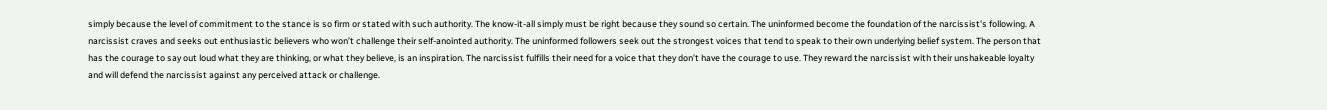simply because the level of commitment to the stance is so firm or stated with such authority. The know-it-all simply must be right because they sound so certain. The uninformed become the foundation of the narcissist's following. A narcissist craves and seeks out enthusiastic believers who won’t challenge their self-anointed authority. The uninformed followers seek out the strongest voices that tend to speak to their own underlying belief system. The person that has the courage to say out loud what they are thinking, or what they believe, is an inspiration. The narcissist fulfills their need for a voice that they don’t have the courage to use. They reward the narcissist with their unshakeable loyalty and will defend the narcissist against any perceived attack or challenge.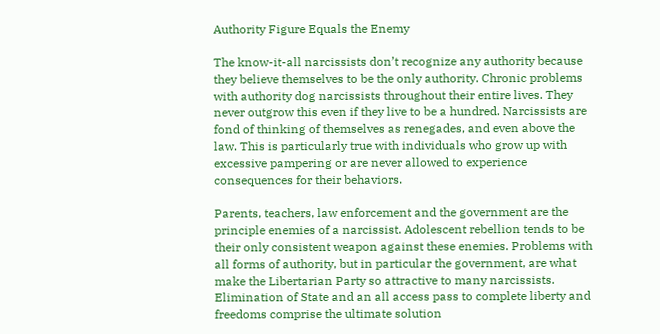Authority Figure Equals the Enemy

The know-it-all narcissists don’t recognize any authority because they believe themselves to be the only authority. Chronic problems with authority dog narcissists throughout their entire lives. They never outgrow this even if they live to be a hundred. Narcissists are fond of thinking of themselves as renegades, and even above the law. This is particularly true with individuals who grow up with excessive pampering or are never allowed to experience consequences for their behaviors.

Parents, teachers, law enforcement and the government are the principle enemies of a narcissist. Adolescent rebellion tends to be their only consistent weapon against these enemies. Problems with all forms of authority, but in particular the government, are what make the Libertarian Party so attractive to many narcissists. Elimination of State and an all access pass to complete liberty and freedoms comprise the ultimate solution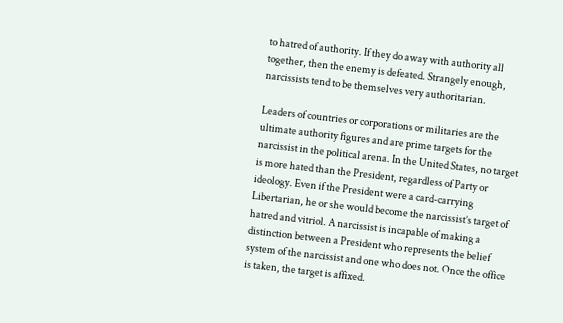to hatred of authority. If they do away with authority all together, then the enemy is defeated. Strangely enough, narcissists tend to be themselves very authoritarian.

Leaders of countries or corporations or militaries are the ultimate authority figures and are prime targets for the narcissist in the political arena. In the United States, no target is more hated than the President, regardless of Party or ideology. Even if the President were a card-carrying Libertarian, he or she would become the narcissist’s target of hatred and vitriol. A narcissist is incapable of making a distinction between a President who represents the belief system of the narcissist and one who does not. Once the office is taken, the target is affixed.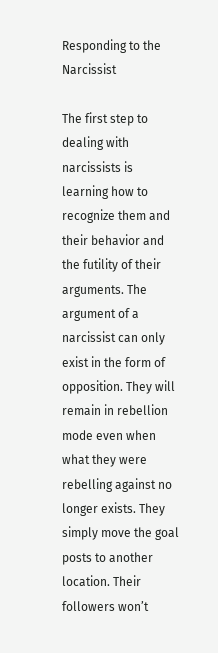Responding to the Narcissist

The first step to dealing with narcissists is learning how to recognize them and their behavior and the futility of their arguments. The argument of a narcissist can only exist in the form of opposition. They will remain in rebellion mode even when what they were rebelling against no longer exists. They simply move the goal posts to another location. Their followers won’t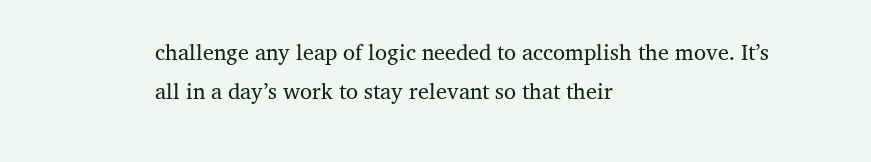challenge any leap of logic needed to accomplish the move. It’s all in a day’s work to stay relevant so that their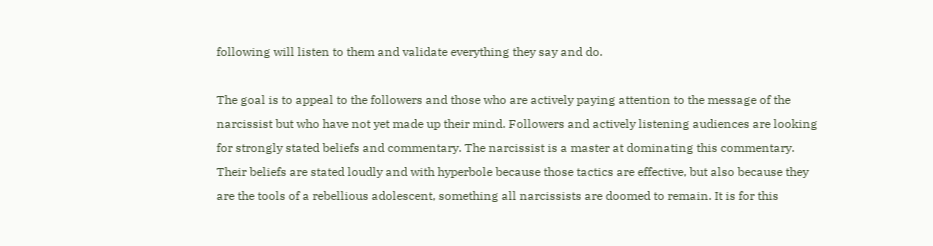following will listen to them and validate everything they say and do.

The goal is to appeal to the followers and those who are actively paying attention to the message of the narcissist but who have not yet made up their mind. Followers and actively listening audiences are looking for strongly stated beliefs and commentary. The narcissist is a master at dominating this commentary. Their beliefs are stated loudly and with hyperbole because those tactics are effective, but also because they are the tools of a rebellious adolescent, something all narcissists are doomed to remain. It is for this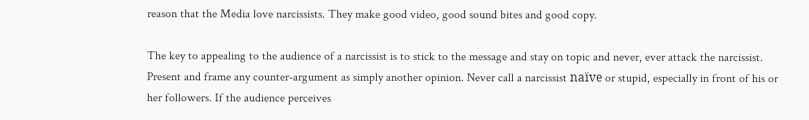reason that the Media love narcissists. They make good video, good sound bites and good copy.

The key to appealing to the audience of a narcissist is to stick to the message and stay on topic and never, ever attack the narcissist. Present and frame any counter-argument as simply another opinion. Never call a narcissist naïve or stupid, especially in front of his or her followers. If the audience perceives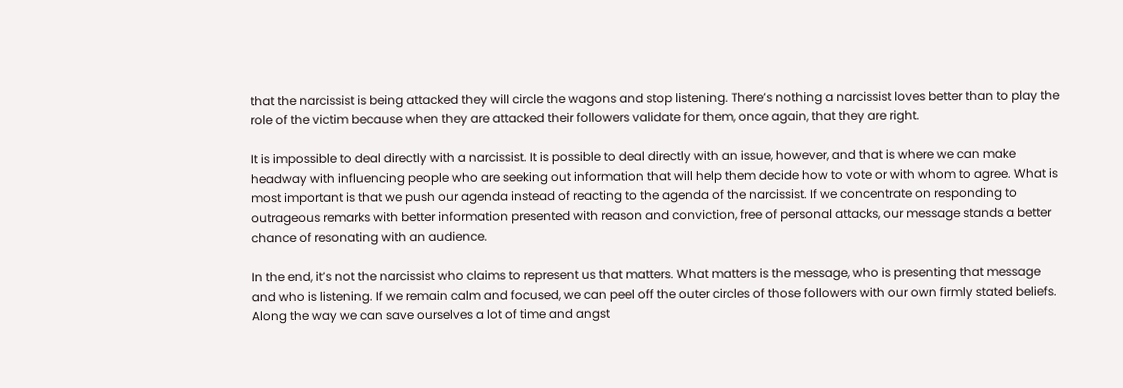that the narcissist is being attacked they will circle the wagons and stop listening. There’s nothing a narcissist loves better than to play the role of the victim because when they are attacked their followers validate for them, once again, that they are right.

It is impossible to deal directly with a narcissist. It is possible to deal directly with an issue, however, and that is where we can make headway with influencing people who are seeking out information that will help them decide how to vote or with whom to agree. What is most important is that we push our agenda instead of reacting to the agenda of the narcissist. If we concentrate on responding to outrageous remarks with better information presented with reason and conviction, free of personal attacks, our message stands a better chance of resonating with an audience.

In the end, it’s not the narcissist who claims to represent us that matters. What matters is the message, who is presenting that message and who is listening. If we remain calm and focused, we can peel off the outer circles of those followers with our own firmly stated beliefs. Along the way we can save ourselves a lot of time and angst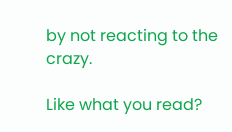by not reacting to the crazy.

Like what you read?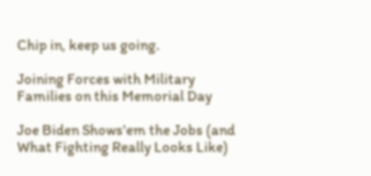Chip in, keep us going.

Joining Forces with Military Families on this Memorial Day

Joe Biden Shows'em the Jobs (and What Fighting Really Looks Like)